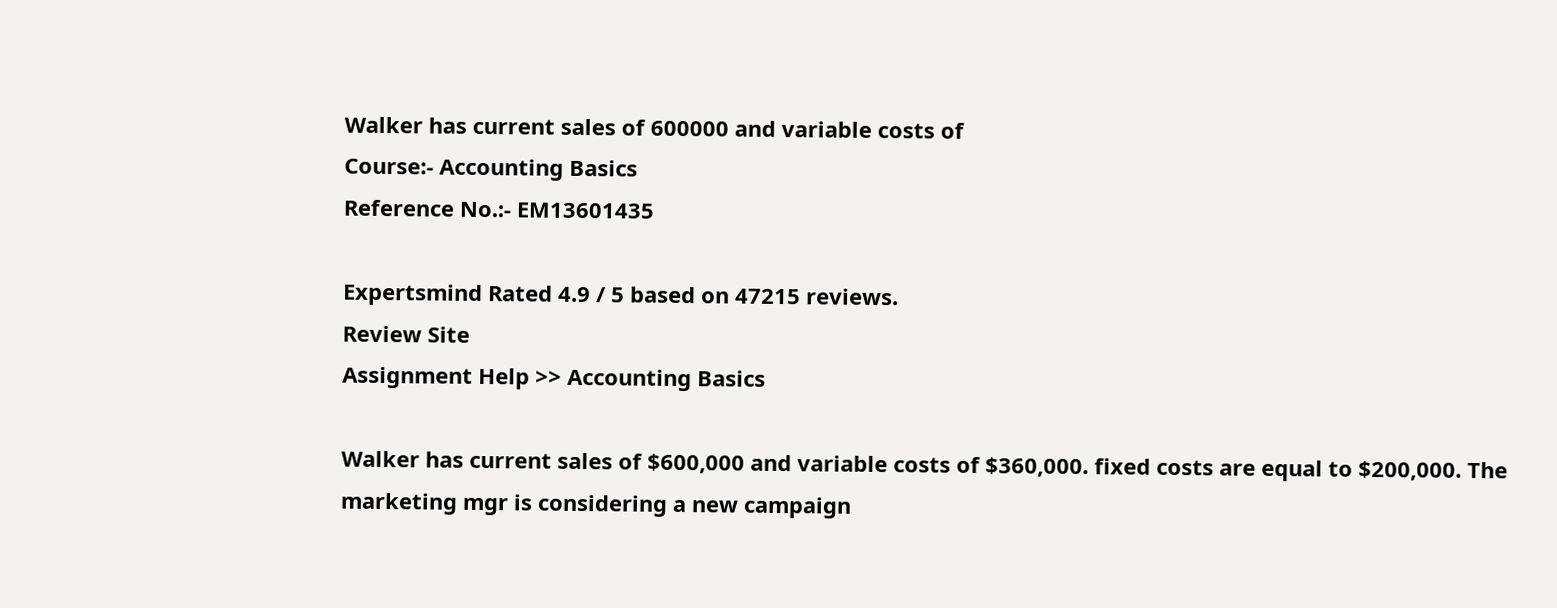Walker has current sales of 600000 and variable costs of
Course:- Accounting Basics
Reference No.:- EM13601435

Expertsmind Rated 4.9 / 5 based on 47215 reviews.
Review Site
Assignment Help >> Accounting Basics

Walker has current sales of $600,000 and variable costs of $360,000. fixed costs are equal to $200,000. The marketing mgr is considering a new campaign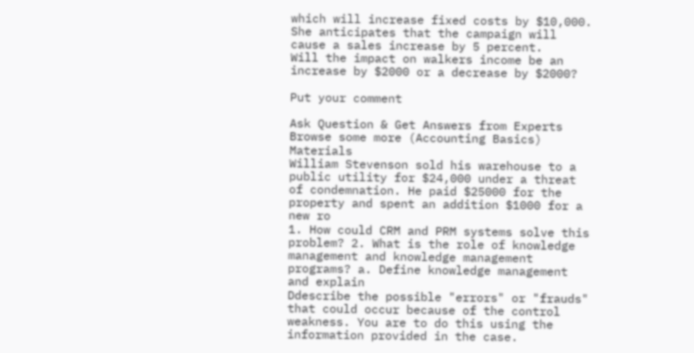which will increase fixed costs by $10,000. She anticipates that the campaign will cause a sales increase by 5 percent.
Will the impact on walkers income be an increase by $2000 or a decrease by $2000?

Put your comment

Ask Question & Get Answers from Experts
Browse some more (Accounting Basics) Materials
William Stevenson sold his warehouse to a public utility for $24,000 under a threat of condemnation. He paid $25000 for the property and spent an addition $1000 for a new ro
1. How could CRM and PRM systems solve this problem? 2. What is the role of knowledge management and knowledge management programs? a. Define knowledge management and explain
Ddescribe the possible "errors" or "frauds" that could occur because of the control weakness. You are to do this using the information provided in the case.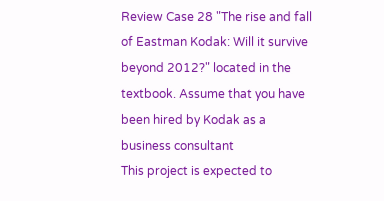Review Case 28 "The rise and fall of Eastman Kodak: Will it survive beyond 2012?" located in the textbook. Assume that you have been hired by Kodak as a business consultant
This project is expected to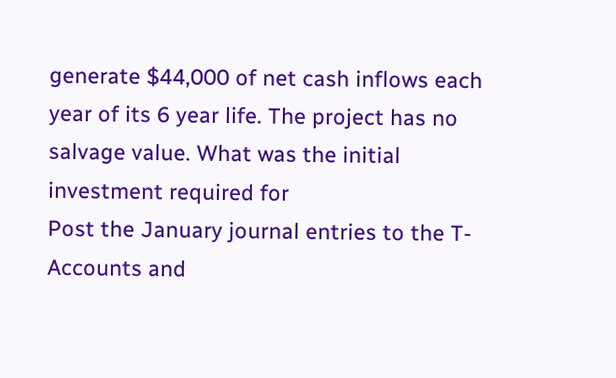generate $44,000 of net cash inflows each year of its 6 year life. The project has no salvage value. What was the initial investment required for
Post the January journal entries to the T-Accounts and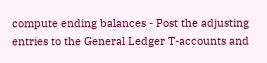compute ending balances - Post the adjusting entries to the General Ledger T-accounts and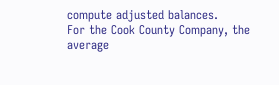compute adjusted balances.
For the Cook County Company, the average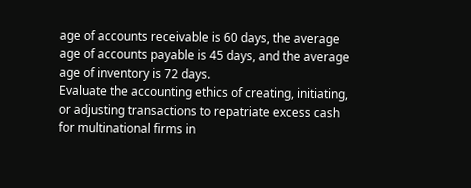age of accounts receivable is 60 days, the average age of accounts payable is 45 days, and the average age of inventory is 72 days.
Evaluate the accounting ethics of creating, initiating, or adjusting transactions to repatriate excess cash for multinational firms in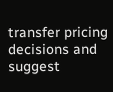transfer pricing decisions and suggest